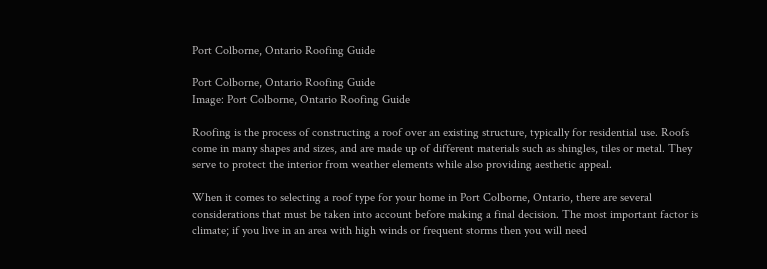Port Colborne, Ontario Roofing Guide

Port Colborne, Ontario Roofing Guide
Image: Port Colborne, Ontario Roofing Guide

Roofing is the process of constructing a roof over an existing structure, typically for residential use. Roofs come in many shapes and sizes, and are made up of different materials such as shingles, tiles or metal. They serve to protect the interior from weather elements while also providing aesthetic appeal.

When it comes to selecting a roof type for your home in Port Colborne, Ontario, there are several considerations that must be taken into account before making a final decision. The most important factor is climate; if you live in an area with high winds or frequent storms then you will need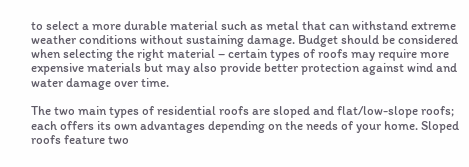to select a more durable material such as metal that can withstand extreme weather conditions without sustaining damage. Budget should be considered when selecting the right material – certain types of roofs may require more expensive materials but may also provide better protection against wind and water damage over time.

The two main types of residential roofs are sloped and flat/low-slope roofs; each offers its own advantages depending on the needs of your home. Sloped roofs feature two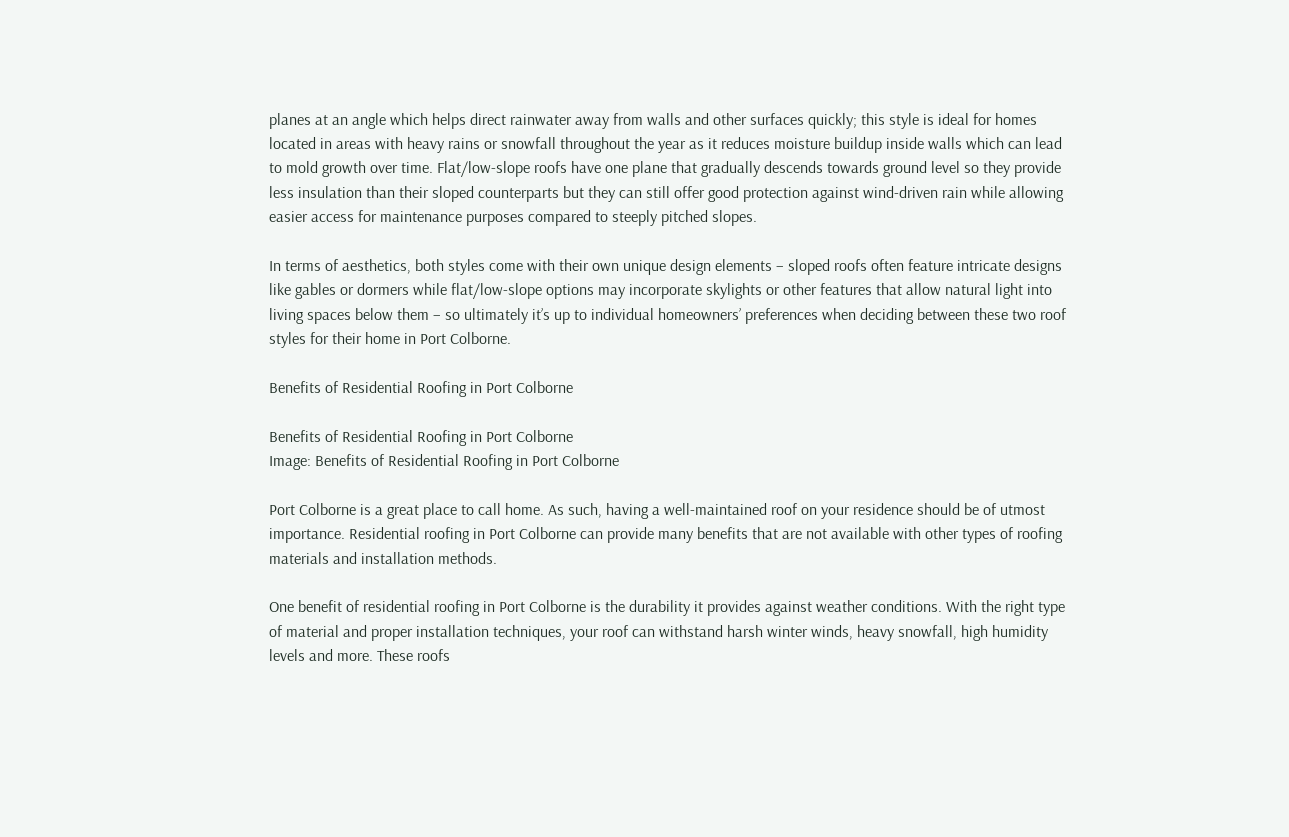planes at an angle which helps direct rainwater away from walls and other surfaces quickly; this style is ideal for homes located in areas with heavy rains or snowfall throughout the year as it reduces moisture buildup inside walls which can lead to mold growth over time. Flat/low-slope roofs have one plane that gradually descends towards ground level so they provide less insulation than their sloped counterparts but they can still offer good protection against wind-driven rain while allowing easier access for maintenance purposes compared to steeply pitched slopes.

In terms of aesthetics, both styles come with their own unique design elements – sloped roofs often feature intricate designs like gables or dormers while flat/low-slope options may incorporate skylights or other features that allow natural light into living spaces below them – so ultimately it’s up to individual homeowners’ preferences when deciding between these two roof styles for their home in Port Colborne.

Benefits of Residential Roofing in Port Colborne

Benefits of Residential Roofing in Port Colborne
Image: Benefits of Residential Roofing in Port Colborne

Port Colborne is a great place to call home. As such, having a well-maintained roof on your residence should be of utmost importance. Residential roofing in Port Colborne can provide many benefits that are not available with other types of roofing materials and installation methods.

One benefit of residential roofing in Port Colborne is the durability it provides against weather conditions. With the right type of material and proper installation techniques, your roof can withstand harsh winter winds, heavy snowfall, high humidity levels and more. These roofs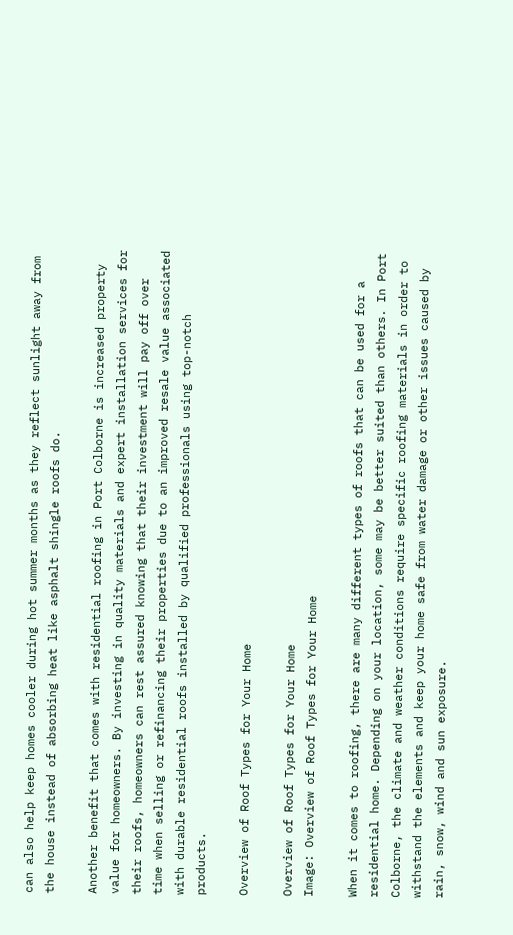can also help keep homes cooler during hot summer months as they reflect sunlight away from the house instead of absorbing heat like asphalt shingle roofs do.

Another benefit that comes with residential roofing in Port Colborne is increased property value for homeowners. By investing in quality materials and expert installation services for their roofs, homeowners can rest assured knowing that their investment will pay off over time when selling or refinancing their properties due to an improved resale value associated with durable residential roofs installed by qualified professionals using top-notch products.

Overview of Roof Types for Your Home

Overview of Roof Types for Your Home
Image: Overview of Roof Types for Your Home

When it comes to roofing, there are many different types of roofs that can be used for a residential home. Depending on your location, some may be better suited than others. In Port Colborne, the climate and weather conditions require specific roofing materials in order to withstand the elements and keep your home safe from water damage or other issues caused by rain, snow, wind and sun exposure.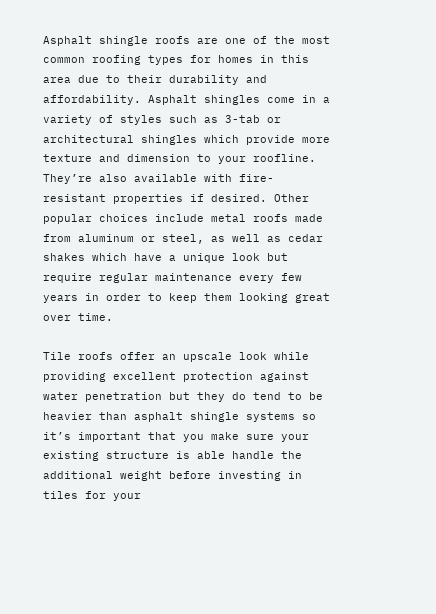Asphalt shingle roofs are one of the most common roofing types for homes in this area due to their durability and affordability. Asphalt shingles come in a variety of styles such as 3-tab or architectural shingles which provide more texture and dimension to your roofline. They’re also available with fire-resistant properties if desired. Other popular choices include metal roofs made from aluminum or steel, as well as cedar shakes which have a unique look but require regular maintenance every few years in order to keep them looking great over time.

Tile roofs offer an upscale look while providing excellent protection against water penetration but they do tend to be heavier than asphalt shingle systems so it’s important that you make sure your existing structure is able handle the additional weight before investing in tiles for your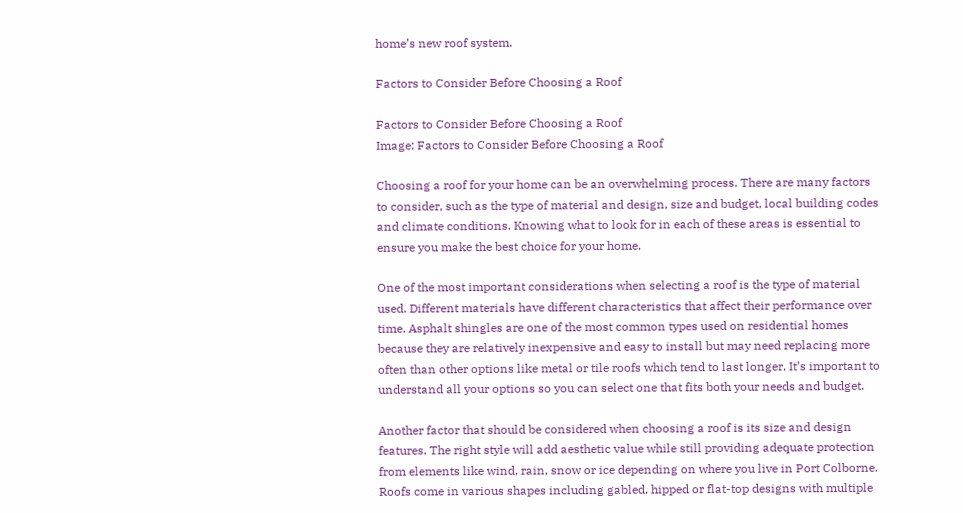home’s new roof system.

Factors to Consider Before Choosing a Roof

Factors to Consider Before Choosing a Roof
Image: Factors to Consider Before Choosing a Roof

Choosing a roof for your home can be an overwhelming process. There are many factors to consider, such as the type of material and design, size and budget, local building codes and climate conditions. Knowing what to look for in each of these areas is essential to ensure you make the best choice for your home.

One of the most important considerations when selecting a roof is the type of material used. Different materials have different characteristics that affect their performance over time. Asphalt shingles are one of the most common types used on residential homes because they are relatively inexpensive and easy to install but may need replacing more often than other options like metal or tile roofs which tend to last longer. It’s important to understand all your options so you can select one that fits both your needs and budget.

Another factor that should be considered when choosing a roof is its size and design features. The right style will add aesthetic value while still providing adequate protection from elements like wind, rain, snow or ice depending on where you live in Port Colborne. Roofs come in various shapes including gabled, hipped or flat-top designs with multiple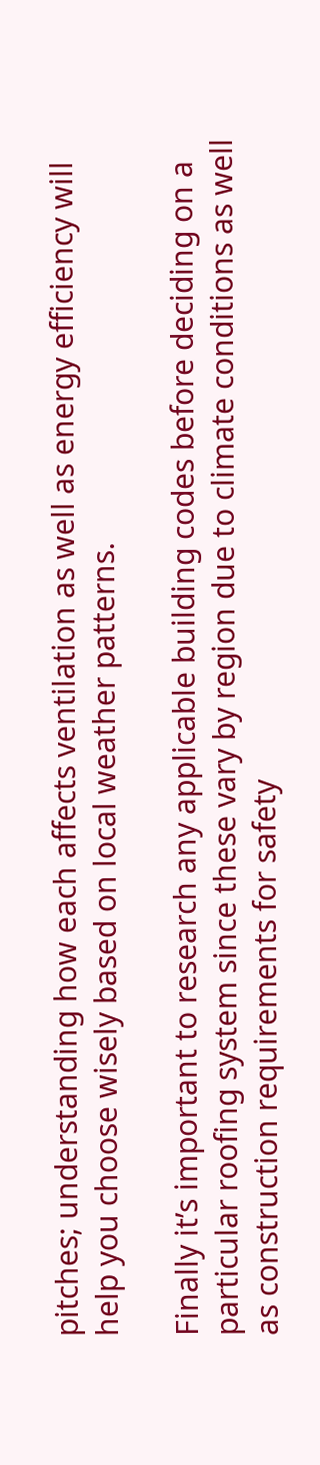pitches; understanding how each affects ventilation as well as energy efficiency will help you choose wisely based on local weather patterns.

Finally it’s important to research any applicable building codes before deciding on a particular roofing system since these vary by region due to climate conditions as well as construction requirements for safety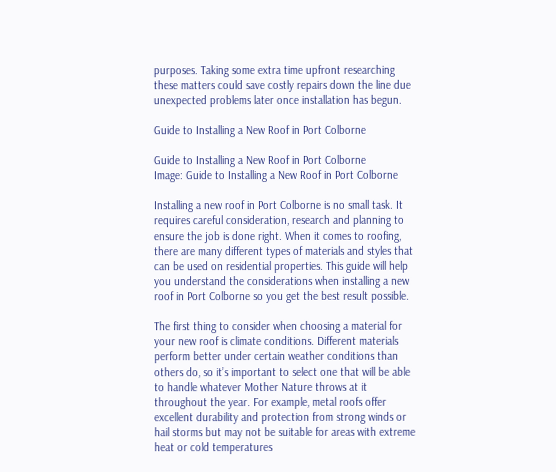purposes. Taking some extra time upfront researching these matters could save costly repairs down the line due unexpected problems later once installation has begun.

Guide to Installing a New Roof in Port Colborne

Guide to Installing a New Roof in Port Colborne
Image: Guide to Installing a New Roof in Port Colborne

Installing a new roof in Port Colborne is no small task. It requires careful consideration, research and planning to ensure the job is done right. When it comes to roofing, there are many different types of materials and styles that can be used on residential properties. This guide will help you understand the considerations when installing a new roof in Port Colborne so you get the best result possible.

The first thing to consider when choosing a material for your new roof is climate conditions. Different materials perform better under certain weather conditions than others do, so it’s important to select one that will be able to handle whatever Mother Nature throws at it throughout the year. For example, metal roofs offer excellent durability and protection from strong winds or hail storms but may not be suitable for areas with extreme heat or cold temperatures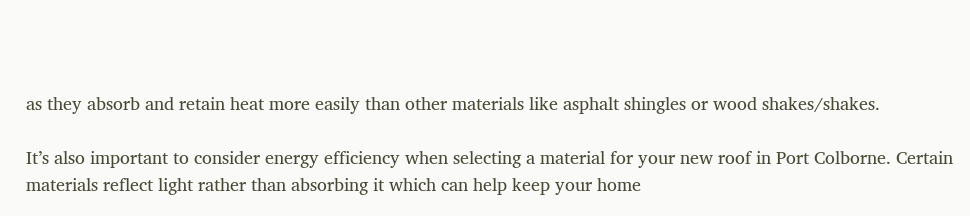as they absorb and retain heat more easily than other materials like asphalt shingles or wood shakes/shakes.

It’s also important to consider energy efficiency when selecting a material for your new roof in Port Colborne. Certain materials reflect light rather than absorbing it which can help keep your home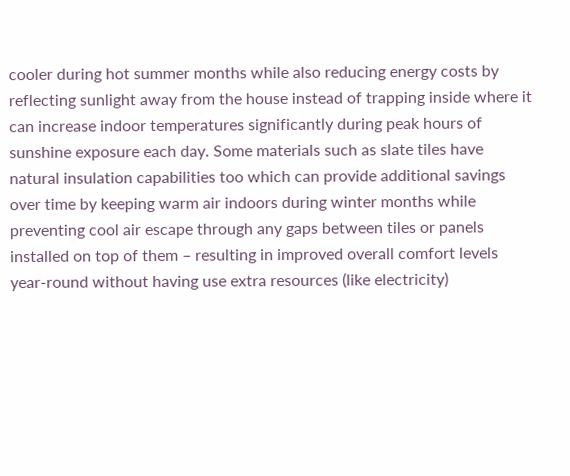cooler during hot summer months while also reducing energy costs by reflecting sunlight away from the house instead of trapping inside where it can increase indoor temperatures significantly during peak hours of sunshine exposure each day. Some materials such as slate tiles have natural insulation capabilities too which can provide additional savings over time by keeping warm air indoors during winter months while preventing cool air escape through any gaps between tiles or panels installed on top of them – resulting in improved overall comfort levels year-round without having use extra resources (like electricity)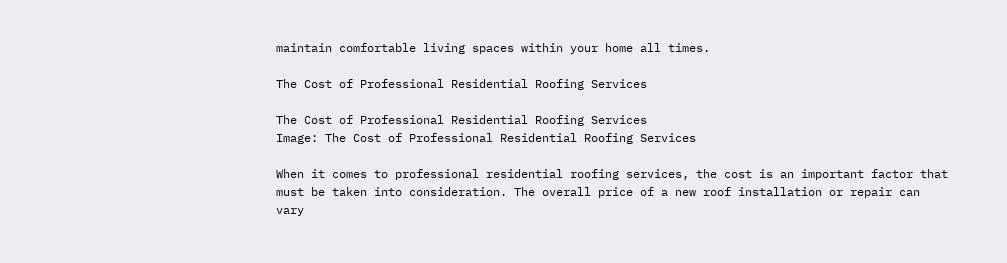maintain comfortable living spaces within your home all times.

The Cost of Professional Residential Roofing Services

The Cost of Professional Residential Roofing Services
Image: The Cost of Professional Residential Roofing Services

When it comes to professional residential roofing services, the cost is an important factor that must be taken into consideration. The overall price of a new roof installation or repair can vary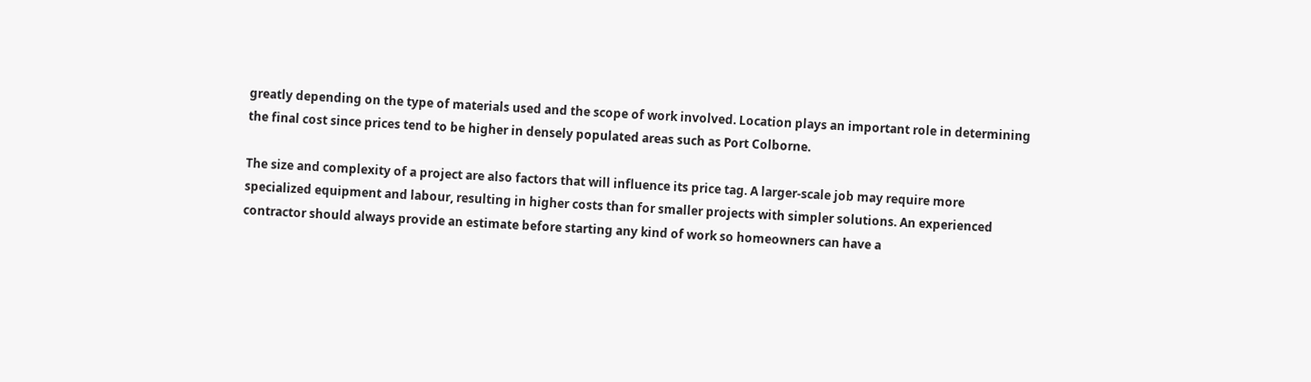greatly depending on the type of materials used and the scope of work involved. Location plays an important role in determining the final cost since prices tend to be higher in densely populated areas such as Port Colborne.

The size and complexity of a project are also factors that will influence its price tag. A larger-scale job may require more specialized equipment and labour, resulting in higher costs than for smaller projects with simpler solutions. An experienced contractor should always provide an estimate before starting any kind of work so homeowners can have a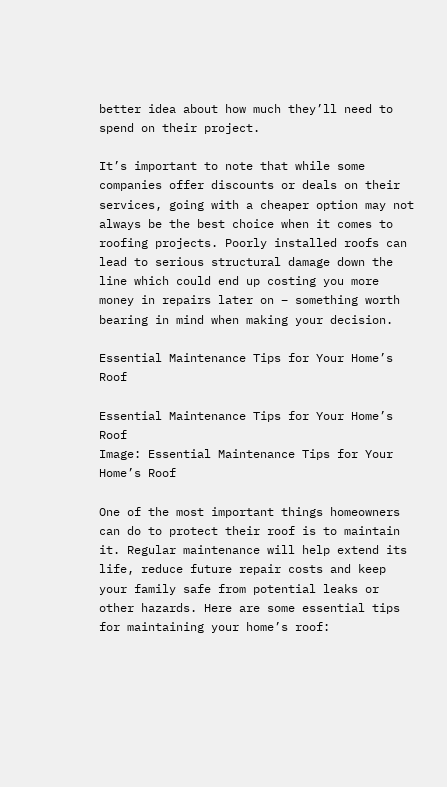better idea about how much they’ll need to spend on their project.

It’s important to note that while some companies offer discounts or deals on their services, going with a cheaper option may not always be the best choice when it comes to roofing projects. Poorly installed roofs can lead to serious structural damage down the line which could end up costing you more money in repairs later on – something worth bearing in mind when making your decision.

Essential Maintenance Tips for Your Home’s Roof

Essential Maintenance Tips for Your Home’s Roof
Image: Essential Maintenance Tips for Your Home’s Roof

One of the most important things homeowners can do to protect their roof is to maintain it. Regular maintenance will help extend its life, reduce future repair costs and keep your family safe from potential leaks or other hazards. Here are some essential tips for maintaining your home’s roof: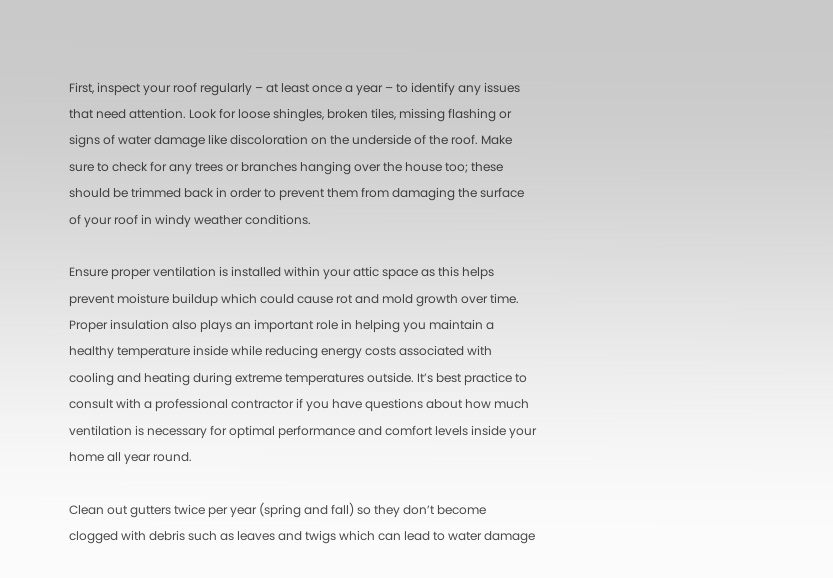First, inspect your roof regularly – at least once a year – to identify any issues that need attention. Look for loose shingles, broken tiles, missing flashing or signs of water damage like discoloration on the underside of the roof. Make sure to check for any trees or branches hanging over the house too; these should be trimmed back in order to prevent them from damaging the surface of your roof in windy weather conditions.

Ensure proper ventilation is installed within your attic space as this helps prevent moisture buildup which could cause rot and mold growth over time. Proper insulation also plays an important role in helping you maintain a healthy temperature inside while reducing energy costs associated with cooling and heating during extreme temperatures outside. It’s best practice to consult with a professional contractor if you have questions about how much ventilation is necessary for optimal performance and comfort levels inside your home all year round.

Clean out gutters twice per year (spring and fall) so they don’t become clogged with debris such as leaves and twigs which can lead to water damage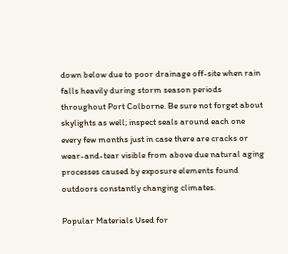down below due to poor drainage off-site when rain falls heavily during storm season periods throughout Port Colborne. Be sure not forget about skylights as well; inspect seals around each one every few months just in case there are cracks or wear-and-tear visible from above due natural aging processes caused by exposure elements found outdoors constantly changing climates.

Popular Materials Used for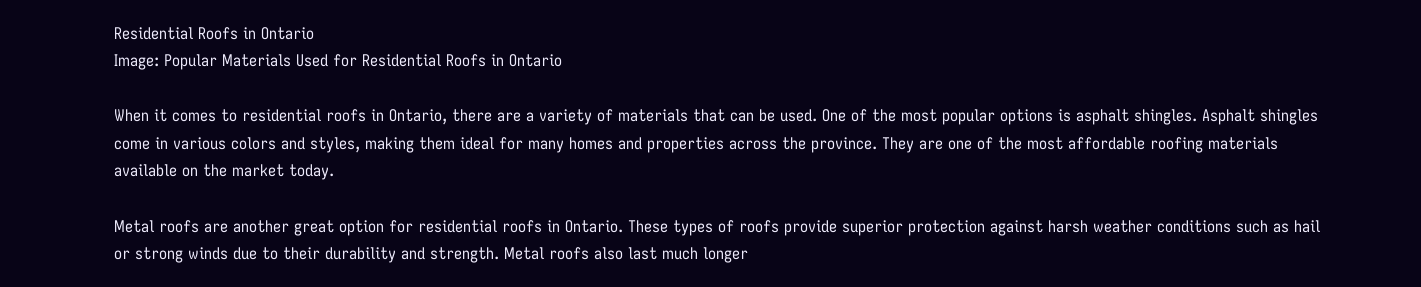Residential Roofs in Ontario
Image: Popular Materials Used for Residential Roofs in Ontario

When it comes to residential roofs in Ontario, there are a variety of materials that can be used. One of the most popular options is asphalt shingles. Asphalt shingles come in various colors and styles, making them ideal for many homes and properties across the province. They are one of the most affordable roofing materials available on the market today.

Metal roofs are another great option for residential roofs in Ontario. These types of roofs provide superior protection against harsh weather conditions such as hail or strong winds due to their durability and strength. Metal roofs also last much longer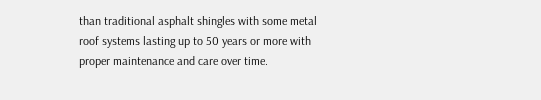than traditional asphalt shingles with some metal roof systems lasting up to 50 years or more with proper maintenance and care over time.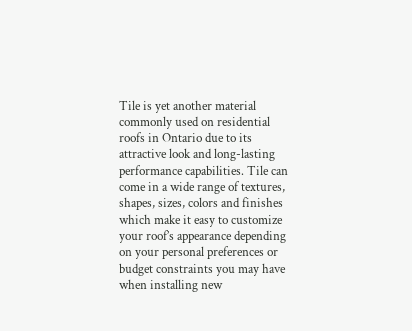Tile is yet another material commonly used on residential roofs in Ontario due to its attractive look and long-lasting performance capabilities. Tile can come in a wide range of textures, shapes, sizes, colors and finishes which make it easy to customize your roof’s appearance depending on your personal preferences or budget constraints you may have when installing new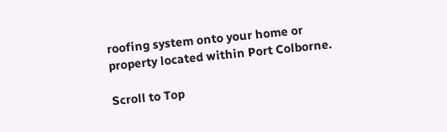roofing system onto your home or property located within Port Colborne.

Scroll to Top